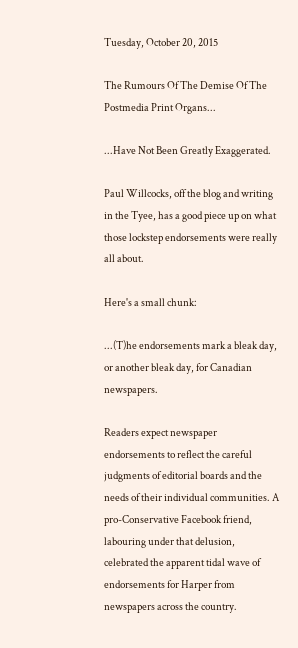Tuesday, October 20, 2015

The Rumours Of The Demise Of The Postmedia Print Organs...

...Have Not Been Greatly Exaggerated.

Paul Willcocks, off the blog and writing in the Tyee, has a good piece up on what those lockstep endorsements were really all about.

Here's a small chunk:

...(T)he endorsements mark a bleak day, or another bleak day, for Canadian newspapers.

Readers expect newspaper endorsements to reflect the careful judgments of editorial boards and the needs of their individual communities. A pro-Conservative Facebook friend, labouring under that delusion, celebrated the apparent tidal wave of endorsements for Harper from newspapers across the country.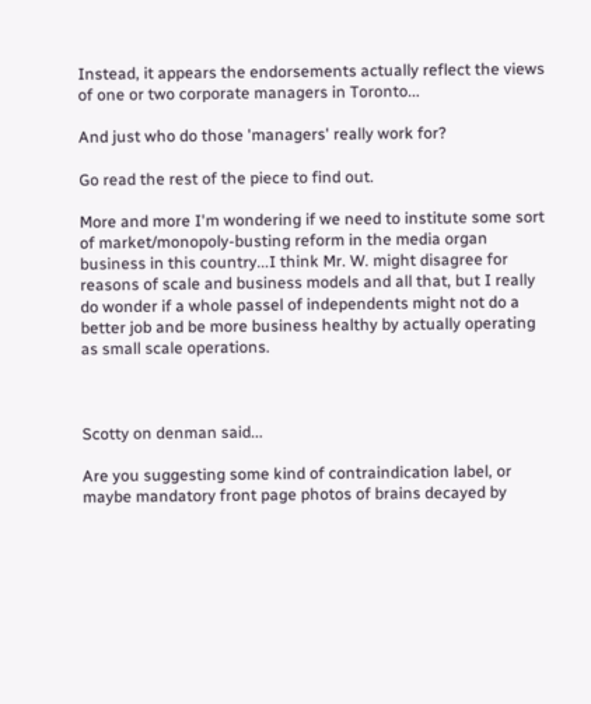Instead, it appears the endorsements actually reflect the views of one or two corporate managers in Toronto...

And just who do those 'managers' really work for?

Go read the rest of the piece to find out.

More and more I'm wondering if we need to institute some sort of market/monopoly-busting reform in the media organ business in this country...I think Mr. W. might disagree for reasons of scale and business models and all that, but I really do wonder if a whole passel of independents might not do a better job and be more business healthy by actually operating as small scale operations.



Scotty on denman said...

Are you suggesting some kind of contraindication label, or maybe mandatory front page photos of brains decayed by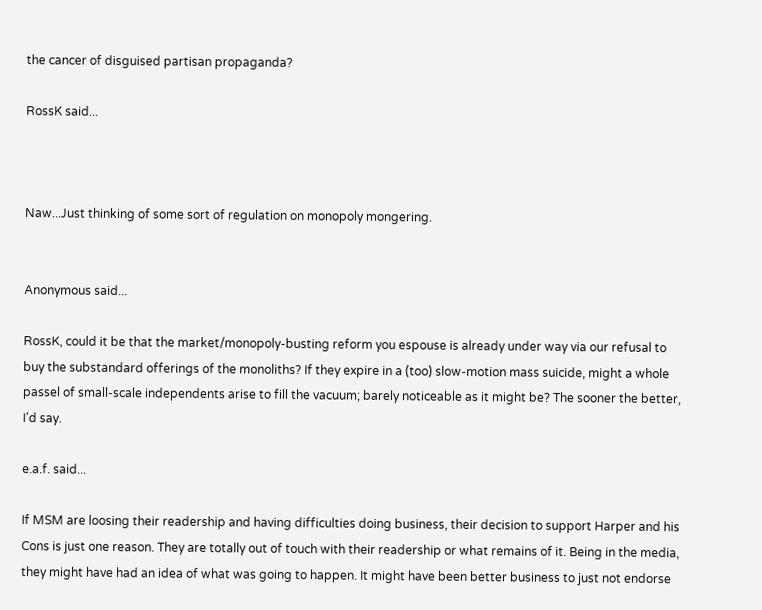the cancer of disguised partisan propaganda?

RossK said...



Naw...Just thinking of some sort of regulation on monopoly mongering.


Anonymous said...

RossK, could it be that the market/monopoly-busting reform you espouse is already under way via our refusal to buy the substandard offerings of the monoliths? If they expire in a (too) slow-motion mass suicide, might a whole passel of small-scale independents arise to fill the vacuum; barely noticeable as it might be? The sooner the better, I’d say.

e.a.f. said...

If MSM are loosing their readership and having difficulties doing business, their decision to support Harper and his Cons is just one reason. They are totally out of touch with their readership or what remains of it. Being in the media, they might have had an idea of what was going to happen. It might have been better business to just not endorse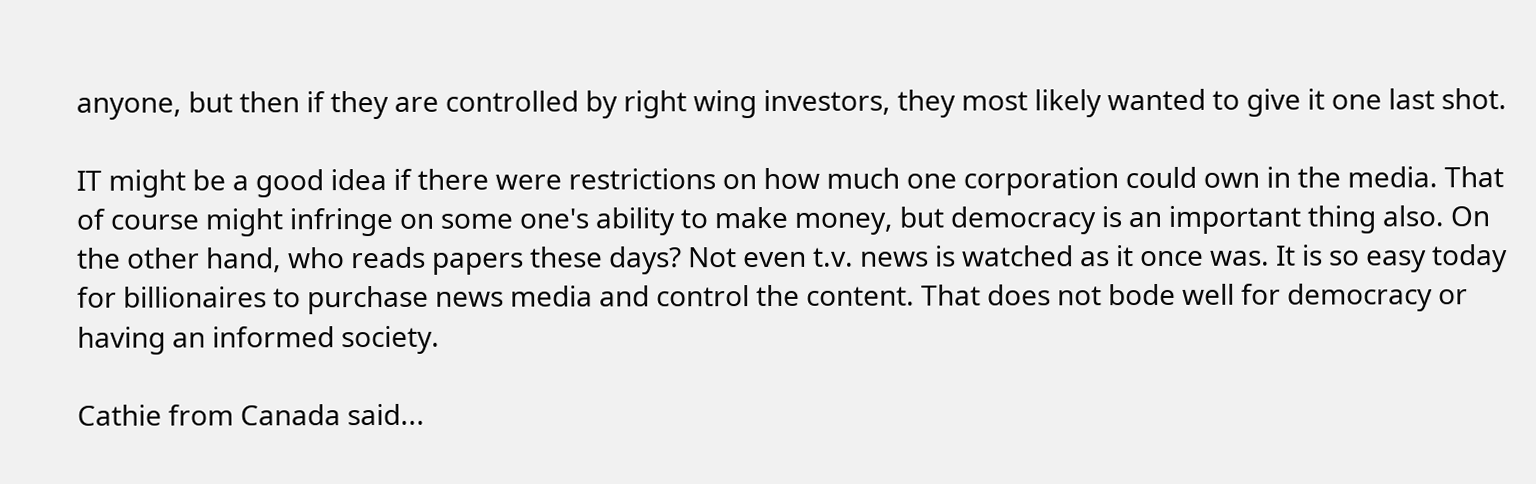anyone, but then if they are controlled by right wing investors, they most likely wanted to give it one last shot.

IT might be a good idea if there were restrictions on how much one corporation could own in the media. That of course might infringe on some one's ability to make money, but democracy is an important thing also. On the other hand, who reads papers these days? Not even t.v. news is watched as it once was. It is so easy today for billionaires to purchase news media and control the content. That does not bode well for democracy or having an informed society.

Cathie from Canada said...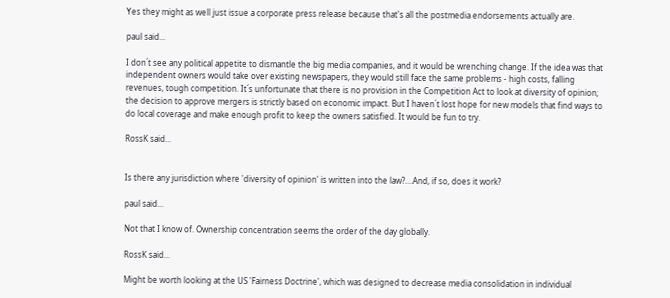Yes they might as well just issue a corporate press release because that's all the postmedia endorsements actually are.

paul said...

I don´t see any political appetite to dismantle the big media companies, and it would be wrenching change. If the idea was that independent owners would take over existing newspapers, they would still face the same problems - high costs, falling revenues, tough competition. It´s unfortunate that there is no provision in the Competition Act to look at diversity of opinion; the decision to approve mergers is strictly based on economic impact. But I haven´t lost hope for new models that find ways to do local coverage and make enough profit to keep the owners satisfied. It would be fun to try.

RossK said...


Is there any jurisdiction where 'diversity of opinion' is written into the law?....And, if so, does it work?

paul said...

Not that I know of. Ownership concentration seems the order of the day globally.

RossK said...

Might be worth looking at the US 'Fairness Doctrine', which was designed to decrease media consolidation in individual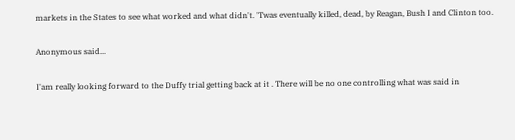markets in the States to see what worked and what didn't. 'Twas eventually killed, dead, by Reagan, Bush I and Clinton too.

Anonymous said...

I'am really looking forward to the Duffy trial getting back at it . There will be no one controlling what was said in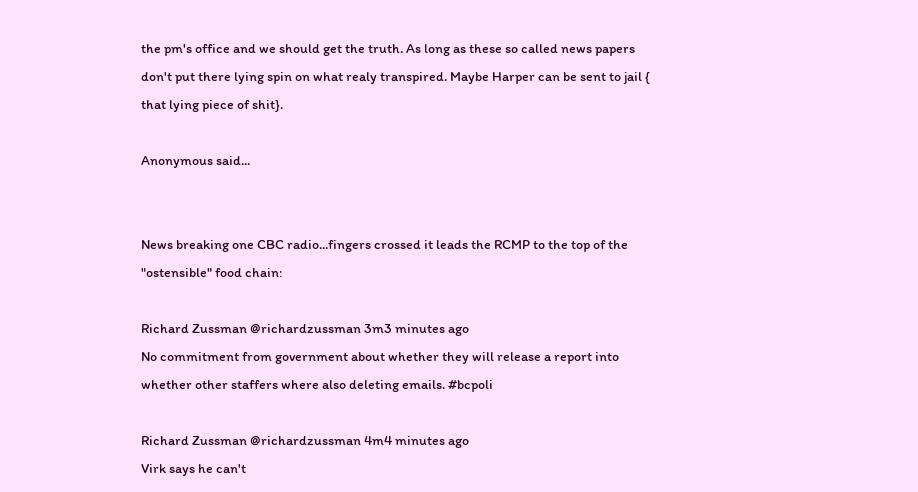the pm's office and we should get the truth. As long as these so called news papers don't put there lying spin on what realy transpired. Maybe Harper can be sent to jail { that lying piece of shit}.

Anonymous said...


News breaking one CBC radio...fingers crossed it leads the RCMP to the top of the "ostensible" food chain:

Richard Zussman @richardzussman 3m3 minutes ago
No commitment from government about whether they will release a report into whether other staffers where also deleting emails. #bcpoli

Richard Zussman @richardzussman 4m4 minutes ago
Virk says he can't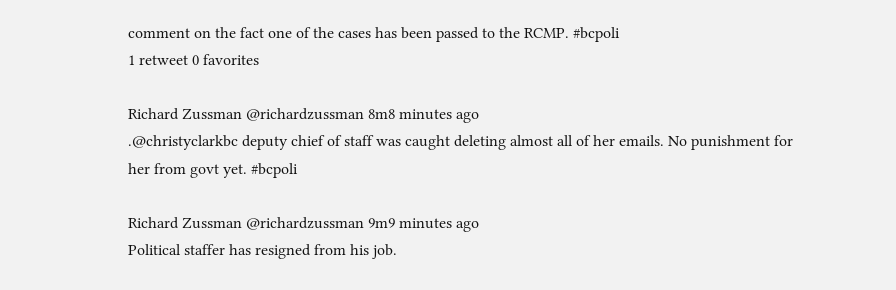comment on the fact one of the cases has been passed to the RCMP. #bcpoli
1 retweet 0 favorites

Richard Zussman @richardzussman 8m8 minutes ago
.@christyclarkbc deputy chief of staff was caught deleting almost all of her emails. No punishment for her from govt yet. #bcpoli

Richard Zussman @richardzussman 9m9 minutes ago
Political staffer has resigned from his job.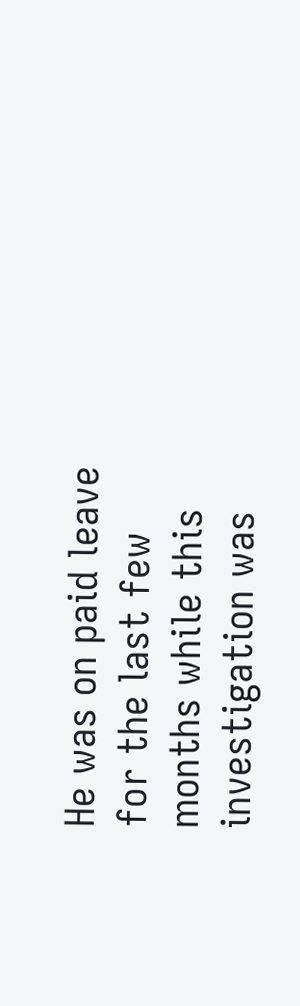He was on paid leave for the last few months while this investigation was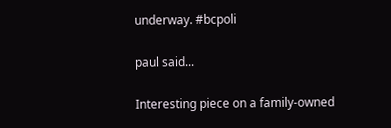underway. #bcpoli

paul said...

Interesting piece on a family-owned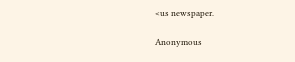<us newspaper.

Anonymous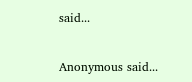said...


Anonymous said...